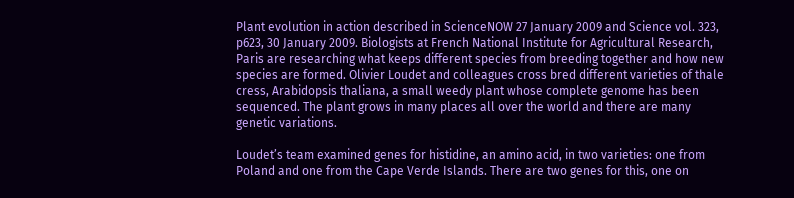Plant evolution in action described in ScienceNOW 27 January 2009 and Science vol. 323, p623, 30 January 2009. Biologists at French National Institute for Agricultural Research, Paris are researching what keeps different species from breeding together and how new species are formed. Olivier Loudet and colleagues cross bred different varieties of thale cress, Arabidopsis thaliana, a small weedy plant whose complete genome has been sequenced. The plant grows in many places all over the world and there are many genetic variations.

Loudet’s team examined genes for histidine, an amino acid, in two varieties: one from Poland and one from the Cape Verde Islands. There are two genes for this, one on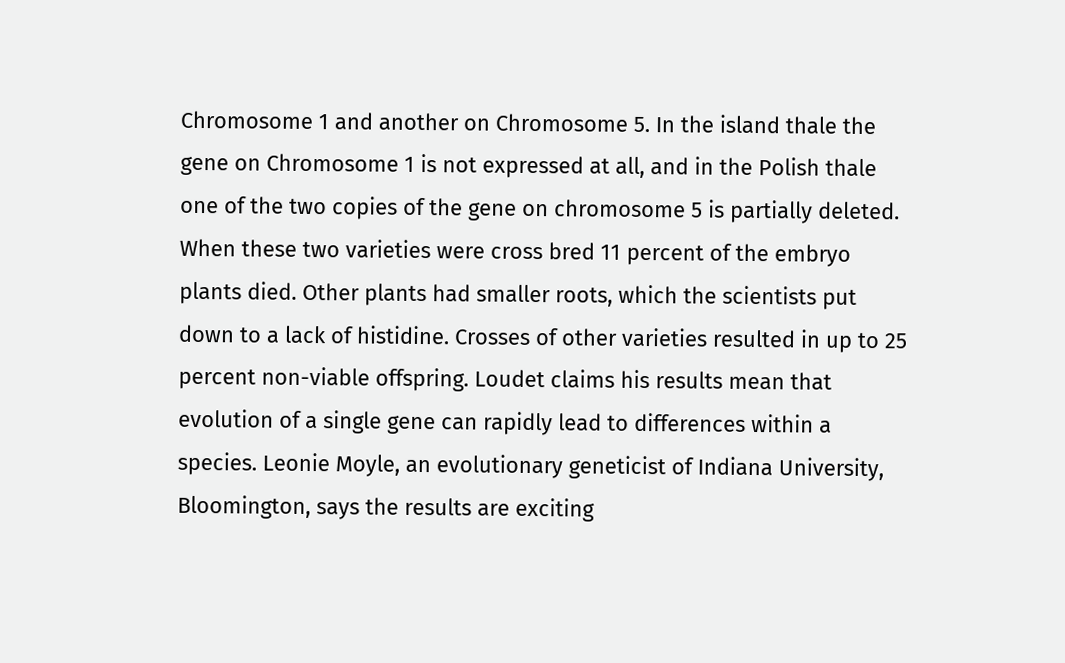Chromosome 1 and another on Chromosome 5. In the island thale the gene on Chromosome 1 is not expressed at all, and in the Polish thale one of the two copies of the gene on chromosome 5 is partially deleted. When these two varieties were cross bred 11 percent of the embryo plants died. Other plants had smaller roots, which the scientists put down to a lack of histidine. Crosses of other varieties resulted in up to 25 percent non-viable offspring. Loudet claims his results mean that evolution of a single gene can rapidly lead to differences within a species. Leonie Moyle, an evolutionary geneticist of Indiana University, Bloomington, says the results are exciting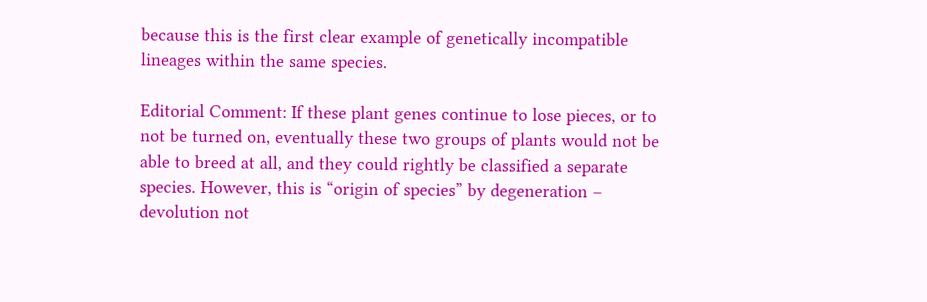because this is the first clear example of genetically incompatible lineages within the same species.

Editorial Comment: If these plant genes continue to lose pieces, or to not be turned on, eventually these two groups of plants would not be able to breed at all, and they could rightly be classified a separate species. However, this is “origin of species” by degeneration – devolution not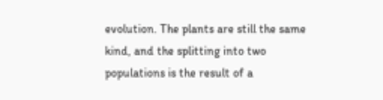evolution. The plants are still the same kind, and the splitting into two populations is the result of a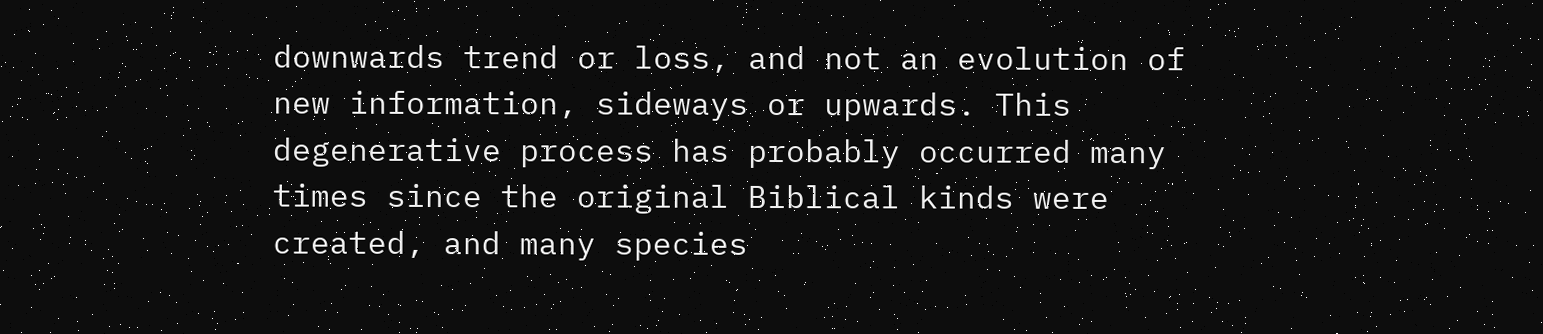downwards trend or loss, and not an evolution of new information, sideways or upwards. This degenerative process has probably occurred many times since the original Biblical kinds were created, and many species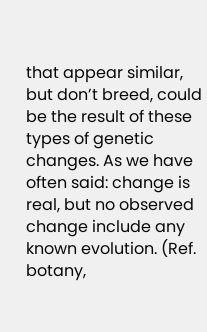that appear similar, but don’t breed, could be the result of these types of genetic changes. As we have often said: change is real, but no observed change include any known evolution. (Ref. botany,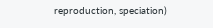reproduction, speciation)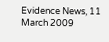Evidence News, 11 March 2009